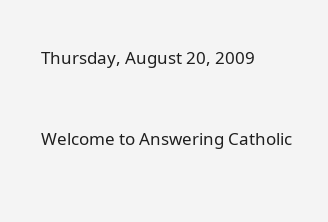Thursday, August 20, 2009


Welcome to Answering Catholic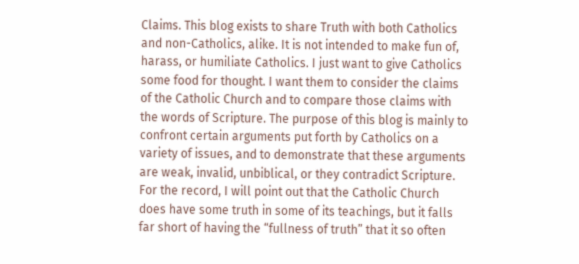Claims. This blog exists to share Truth with both Catholics and non-Catholics, alike. It is not intended to make fun of, harass, or humiliate Catholics. I just want to give Catholics some food for thought. I want them to consider the claims of the Catholic Church and to compare those claims with the words of Scripture. The purpose of this blog is mainly to confront certain arguments put forth by Catholics on a variety of issues, and to demonstrate that these arguments are weak, invalid, unbiblical, or they contradict Scripture. For the record, I will point out that the Catholic Church does have some truth in some of its teachings, but it falls far short of having the “fullness of truth” that it so often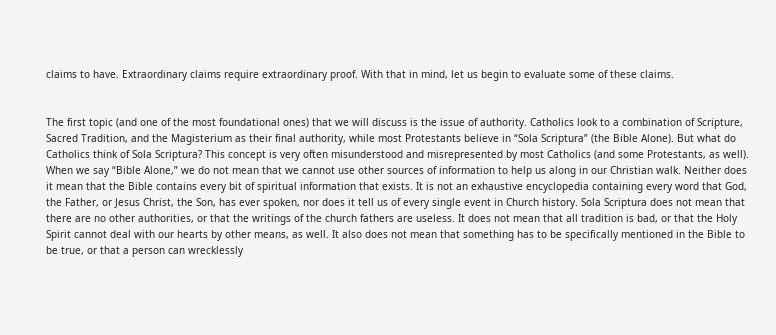claims to have. Extraordinary claims require extraordinary proof. With that in mind, let us begin to evaluate some of these claims.


The first topic (and one of the most foundational ones) that we will discuss is the issue of authority. Catholics look to a combination of Scripture, Sacred Tradition, and the Magisterium as their final authority, while most Protestants believe in “Sola Scriptura” (the Bible Alone). But what do Catholics think of Sola Scriptura? This concept is very often misunderstood and misrepresented by most Catholics (and some Protestants, as well). When we say “Bible Alone,” we do not mean that we cannot use other sources of information to help us along in our Christian walk. Neither does it mean that the Bible contains every bit of spiritual information that exists. It is not an exhaustive encyclopedia containing every word that God, the Father, or Jesus Christ, the Son, has ever spoken, nor does it tell us of every single event in Church history. Sola Scriptura does not mean that there are no other authorities, or that the writings of the church fathers are useless. It does not mean that all tradition is bad, or that the Holy Spirit cannot deal with our hearts by other means, as well. It also does not mean that something has to be specifically mentioned in the Bible to be true, or that a person can wrecklessly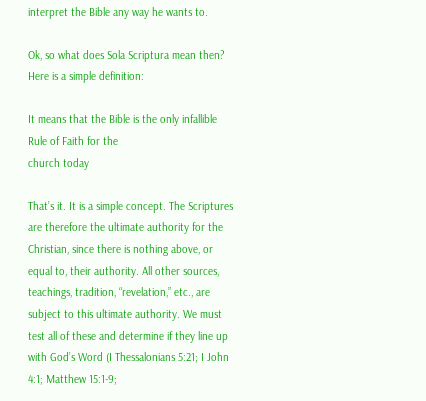interpret the Bible any way he wants to.

Ok, so what does Sola Scriptura mean then? Here is a simple definition:

It means that the Bible is the only infallible Rule of Faith for the
church today

That’s it. It is a simple concept. The Scriptures are therefore the ultimate authority for the Christian, since there is nothing above, or equal to, their authority. All other sources, teachings, tradition, “revelation,” etc., are subject to this ultimate authority. We must test all of these and determine if they line up with God’s Word (I Thessalonians 5:21; I John 4:1; Matthew 15:1-9;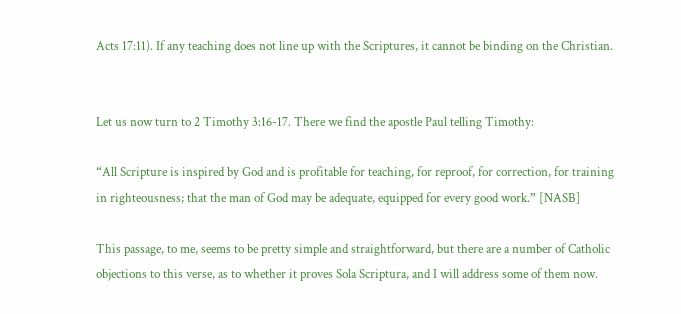Acts 17:11). If any teaching does not line up with the Scriptures, it cannot be binding on the Christian.


Let us now turn to 2 Timothy 3:16-17. There we find the apostle Paul telling Timothy:

“All Scripture is inspired by God and is profitable for teaching, for reproof, for correction, for training in righteousness; that the man of God may be adequate, equipped for every good work.” [NASB]

This passage, to me, seems to be pretty simple and straightforward, but there are a number of Catholic objections to this verse, as to whether it proves Sola Scriptura, and I will address some of them now.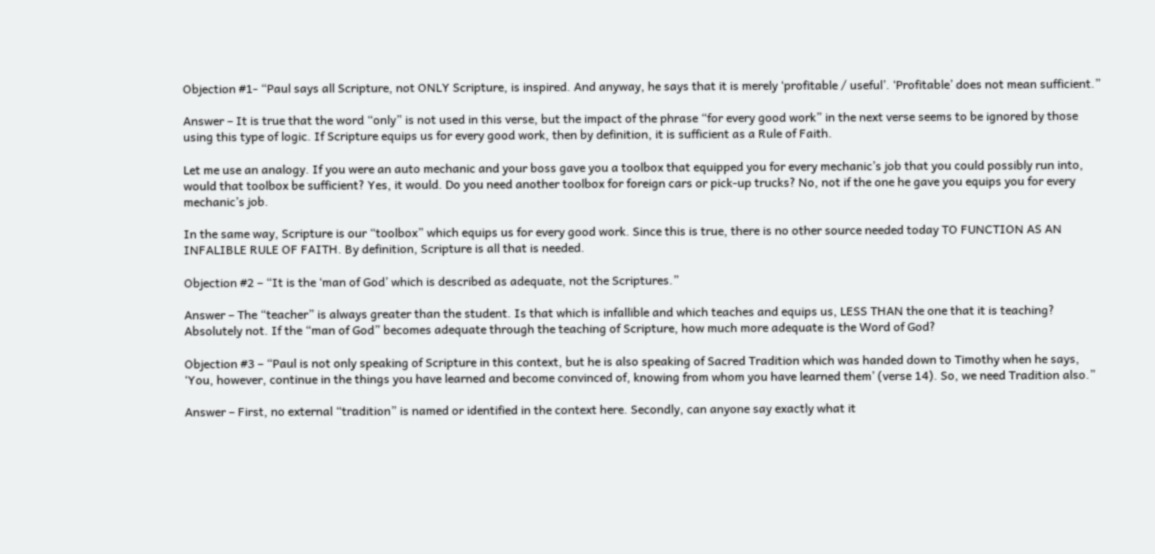Objection #1- “Paul says all Scripture, not ONLY Scripture, is inspired. And anyway, he says that it is merely ‘profitable / useful’. ‘Profitable’ does not mean sufficient.”

Answer – It is true that the word “only” is not used in this verse, but the impact of the phrase “for every good work” in the next verse seems to be ignored by those using this type of logic. If Scripture equips us for every good work, then by definition, it is sufficient as a Rule of Faith.

Let me use an analogy. If you were an auto mechanic and your boss gave you a toolbox that equipped you for every mechanic’s job that you could possibly run into, would that toolbox be sufficient? Yes, it would. Do you need another toolbox for foreign cars or pick-up trucks? No, not if the one he gave you equips you for every mechanic’s job.

In the same way, Scripture is our “toolbox” which equips us for every good work. Since this is true, there is no other source needed today TO FUNCTION AS AN INFALIBLE RULE OF FAITH. By definition, Scripture is all that is needed.

Objection #2 – “It is the ‘man of God’ which is described as adequate, not the Scriptures.”

Answer – The “teacher” is always greater than the student. Is that which is infallible and which teaches and equips us, LESS THAN the one that it is teaching? Absolutely not. If the “man of God” becomes adequate through the teaching of Scripture, how much more adequate is the Word of God?

Objection #3 – “Paul is not only speaking of Scripture in this context, but he is also speaking of Sacred Tradition which was handed down to Timothy when he says, ‘You, however, continue in the things you have learned and become convinced of, knowing from whom you have learned them’ (verse 14). So, we need Tradition also.”

Answer – First, no external “tradition” is named or identified in the context here. Secondly, can anyone say exactly what it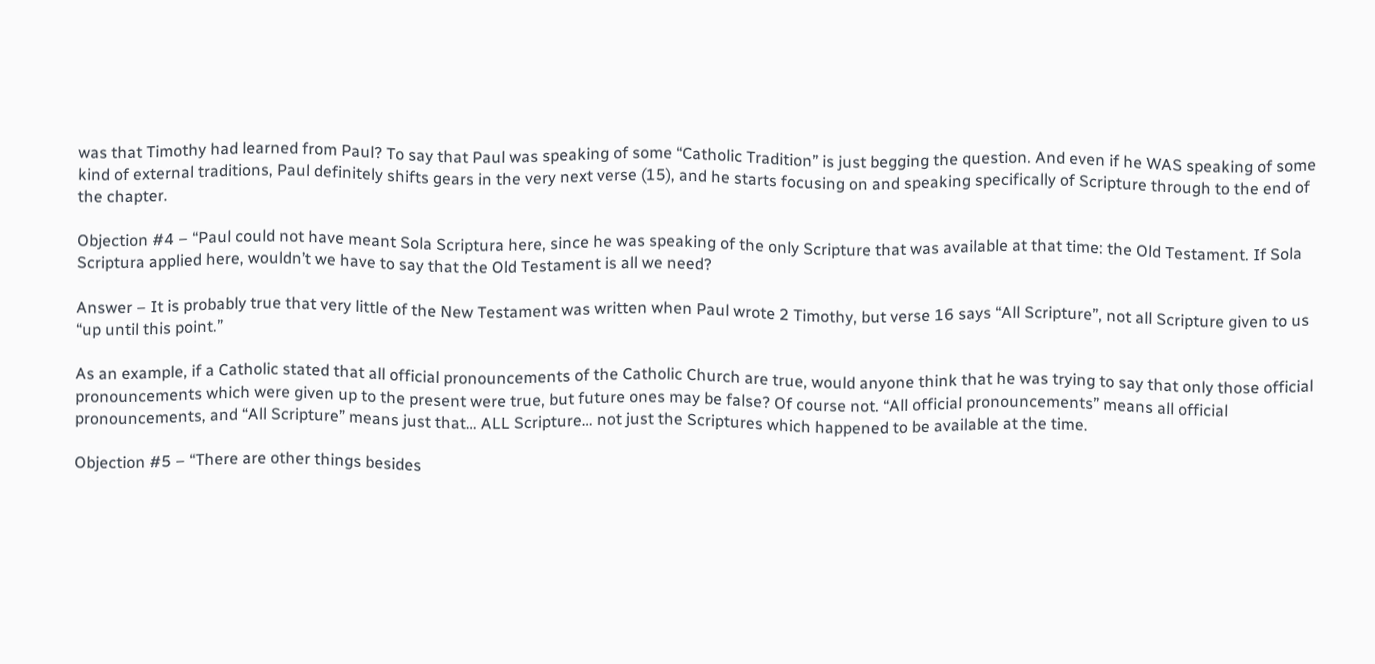was that Timothy had learned from Paul? To say that Paul was speaking of some “Catholic Tradition” is just begging the question. And even if he WAS speaking of some kind of external traditions, Paul definitely shifts gears in the very next verse (15), and he starts focusing on and speaking specifically of Scripture through to the end of the chapter.

Objection #4 – “Paul could not have meant Sola Scriptura here, since he was speaking of the only Scripture that was available at that time: the Old Testament. If Sola Scriptura applied here, wouldn’t we have to say that the Old Testament is all we need?

Answer – It is probably true that very little of the New Testament was written when Paul wrote 2 Timothy, but verse 16 says “All Scripture”, not all Scripture given to us “up until this point.”

As an example, if a Catholic stated that all official pronouncements of the Catholic Church are true, would anyone think that he was trying to say that only those official pronouncements which were given up to the present were true, but future ones may be false? Of course not. “All official pronouncements” means all official pronouncements, and “All Scripture” means just that… ALL Scripture… not just the Scriptures which happened to be available at the time.

Objection #5 – “There are other things besides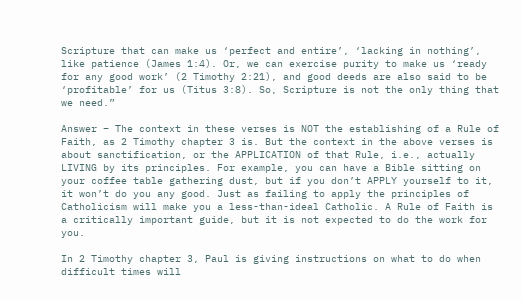Scripture that can make us ‘perfect and entire’, ‘lacking in nothing’, like patience (James 1:4). Or, we can exercise purity to make us ‘ready for any good work’ (2 Timothy 2:21), and good deeds are also said to be ‘profitable’ for us (Titus 3:8). So, Scripture is not the only thing that we need.”

Answer – The context in these verses is NOT the establishing of a Rule of Faith, as 2 Timothy chapter 3 is. But the context in the above verses is about sanctification, or the APPLICATION of that Rule, i.e., actually LIVING by its principles. For example, you can have a Bible sitting on your coffee table gathering dust, but if you don’t APPLY yourself to it, it won’t do you any good. Just as failing to apply the principles of Catholicism will make you a less-than-ideal Catholic. A Rule of Faith is a critically important guide, but it is not expected to do the work for you.

In 2 Timothy chapter 3, Paul is giving instructions on what to do when difficult times will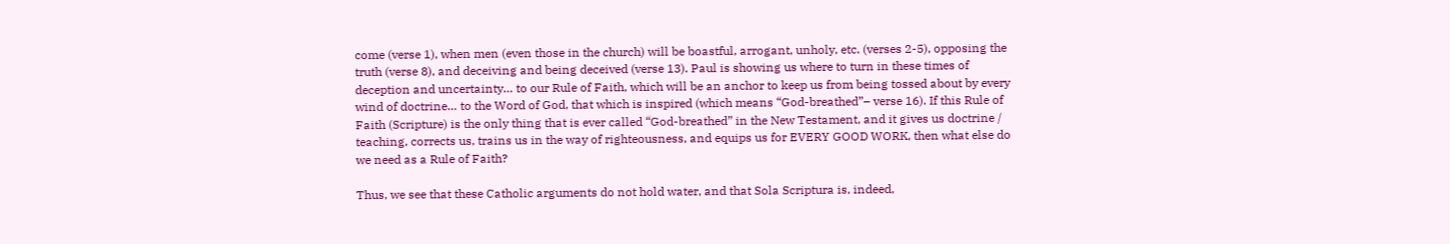come (verse 1), when men (even those in the church) will be boastful, arrogant, unholy, etc. (verses 2-5), opposing the truth (verse 8), and deceiving and being deceived (verse 13). Paul is showing us where to turn in these times of deception and uncertainty… to our Rule of Faith, which will be an anchor to keep us from being tossed about by every wind of doctrine… to the Word of God, that which is inspired (which means “God-breathed”– verse 16). If this Rule of Faith (Scripture) is the only thing that is ever called “God-breathed” in the New Testament, and it gives us doctrine / teaching, corrects us, trains us in the way of righteousness, and equips us for EVERY GOOD WORK, then what else do we need as a Rule of Faith?

Thus, we see that these Catholic arguments do not hold water, and that Sola Scriptura is, indeed,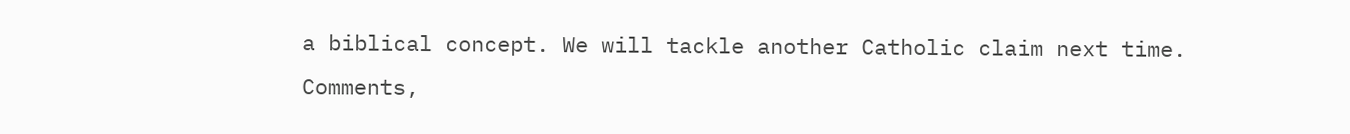a biblical concept. We will tackle another Catholic claim next time. Comments,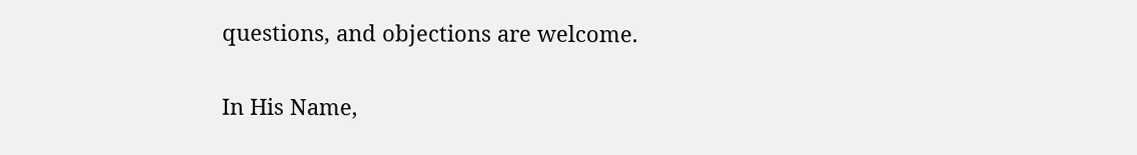questions, and objections are welcome.

In His Name,